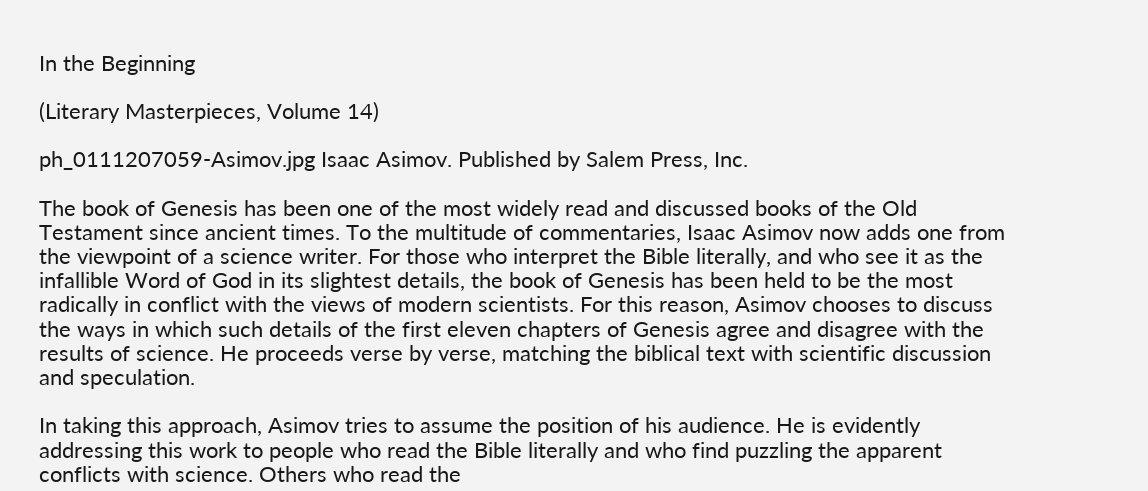In the Beginning

(Literary Masterpieces, Volume 14)

ph_0111207059-Asimov.jpg Isaac Asimov. Published by Salem Press, Inc.

The book of Genesis has been one of the most widely read and discussed books of the Old Testament since ancient times. To the multitude of commentaries, Isaac Asimov now adds one from the viewpoint of a science writer. For those who interpret the Bible literally, and who see it as the infallible Word of God in its slightest details, the book of Genesis has been held to be the most radically in conflict with the views of modern scientists. For this reason, Asimov chooses to discuss the ways in which such details of the first eleven chapters of Genesis agree and disagree with the results of science. He proceeds verse by verse, matching the biblical text with scientific discussion and speculation.

In taking this approach, Asimov tries to assume the position of his audience. He is evidently addressing this work to people who read the Bible literally and who find puzzling the apparent conflicts with science. Others who read the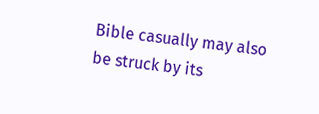Bible casually may also be struck by its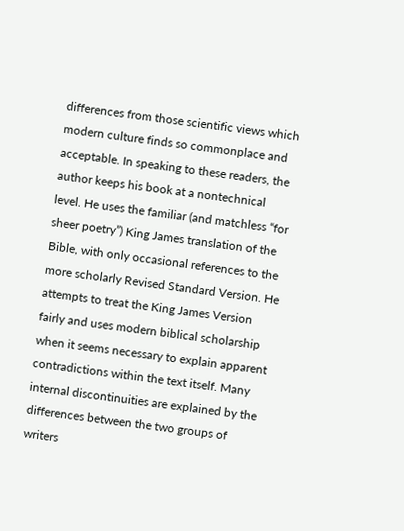differences from those scientific views which modern culture finds so commonplace and acceptable. In speaking to these readers, the author keeps his book at a nontechnical level. He uses the familiar (and matchless “for sheer poetry”) King James translation of the Bible, with only occasional references to the more scholarly Revised Standard Version. He attempts to treat the King James Version fairly and uses modern biblical scholarship when it seems necessary to explain apparent contradictions within the text itself. Many internal discontinuities are explained by the differences between the two groups of writers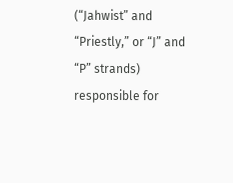(“Jahwist” and “Priestly,” or “J” and “P” strands) responsible for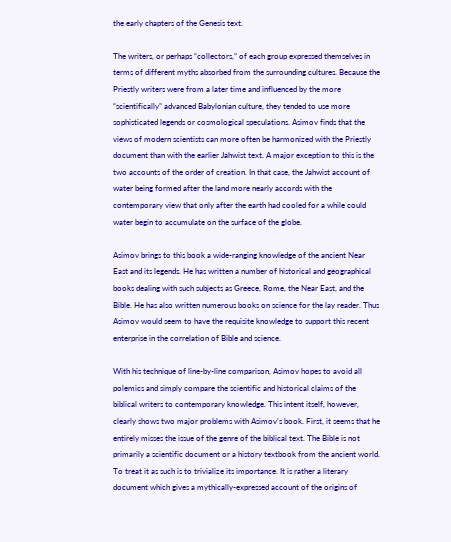the early chapters of the Genesis text.

The writers, or perhaps “collectors,” of each group expressed themselves in terms of different myths absorbed from the surrounding cultures. Because the Priestly writers were from a later time and influenced by the more “scientifically” advanced Babylonian culture, they tended to use more sophisticated legends or cosmological speculations. Asimov finds that the views of modern scientists can more often be harmonized with the Priestly document than with the earlier Jahwist text. A major exception to this is the two accounts of the order of creation. In that case, the Jahwist account of water being formed after the land more nearly accords with the contemporary view that only after the earth had cooled for a while could water begin to accumulate on the surface of the globe.

Asimov brings to this book a wide-ranging knowledge of the ancient Near East and its legends. He has written a number of historical and geographical books dealing with such subjects as Greece, Rome, the Near East, and the Bible. He has also written numerous books on science for the lay reader. Thus Asimov would seem to have the requisite knowledge to support this recent enterprise in the correlation of Bible and science.

With his technique of line-by-line comparison, Asimov hopes to avoid all polemics and simply compare the scientific and historical claims of the biblical writers to contemporary knowledge. This intent itself, however, clearly shows two major problems with Asimov’s book. First, it seems that he entirely misses the issue of the genre of the biblical text. The Bible is not primarily a scientific document or a history textbook from the ancient world. To treat it as such is to trivialize its importance. It is rather a literary document which gives a mythically-expressed account of the origins of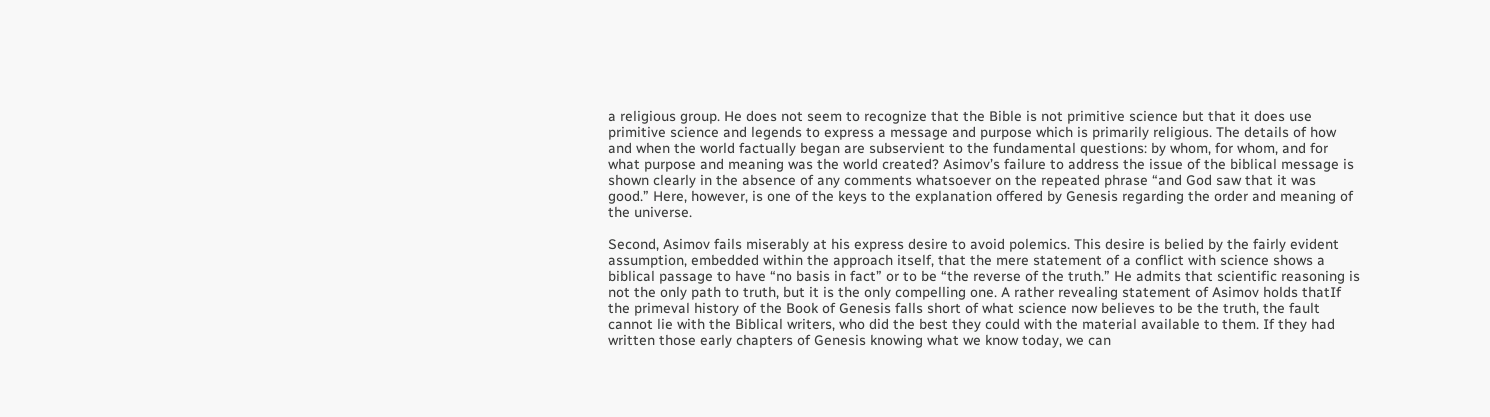a religious group. He does not seem to recognize that the Bible is not primitive science but that it does use primitive science and legends to express a message and purpose which is primarily religious. The details of how and when the world factually began are subservient to the fundamental questions: by whom, for whom, and for what purpose and meaning was the world created? Asimov’s failure to address the issue of the biblical message is shown clearly in the absence of any comments whatsoever on the repeated phrase “and God saw that it was good.” Here, however, is one of the keys to the explanation offered by Genesis regarding the order and meaning of the universe.

Second, Asimov fails miserably at his express desire to avoid polemics. This desire is belied by the fairly evident assumption, embedded within the approach itself, that the mere statement of a conflict with science shows a biblical passage to have “no basis in fact” or to be “the reverse of the truth.” He admits that scientific reasoning is not the only path to truth, but it is the only compelling one. A rather revealing statement of Asimov holds thatIf the primeval history of the Book of Genesis falls short of what science now believes to be the truth, the fault cannot lie with the Biblical writers, who did the best they could with the material available to them. If they had written those early chapters of Genesis knowing what we know today, we can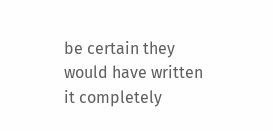be certain they would have written it completely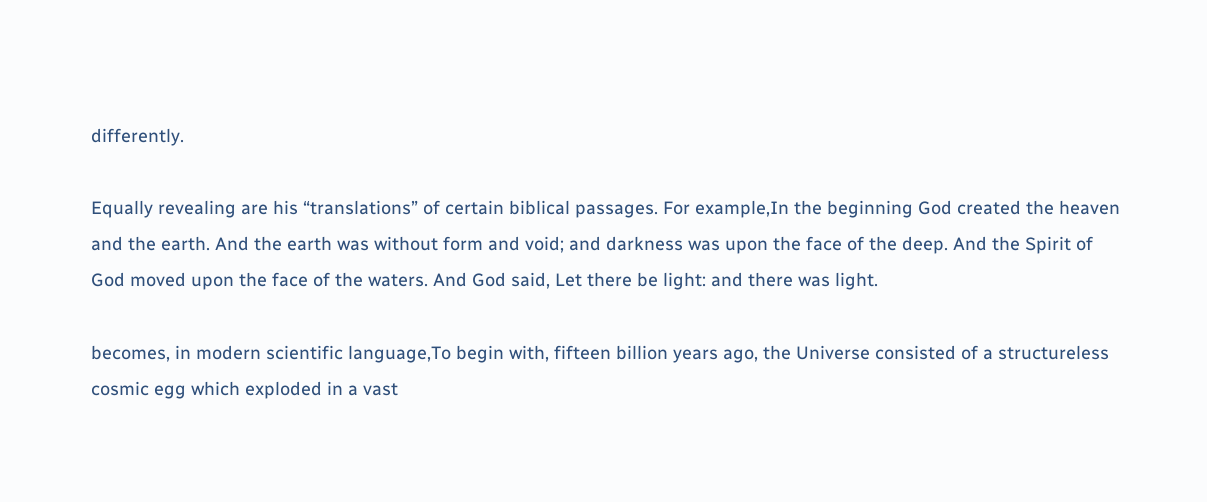differently.

Equally revealing are his “translations” of certain biblical passages. For example,In the beginning God created the heaven and the earth. And the earth was without form and void; and darkness was upon the face of the deep. And the Spirit of God moved upon the face of the waters. And God said, Let there be light: and there was light.

becomes, in modern scientific language,To begin with, fifteen billion years ago, the Universe consisted of a structureless cosmic egg which exploded in a vast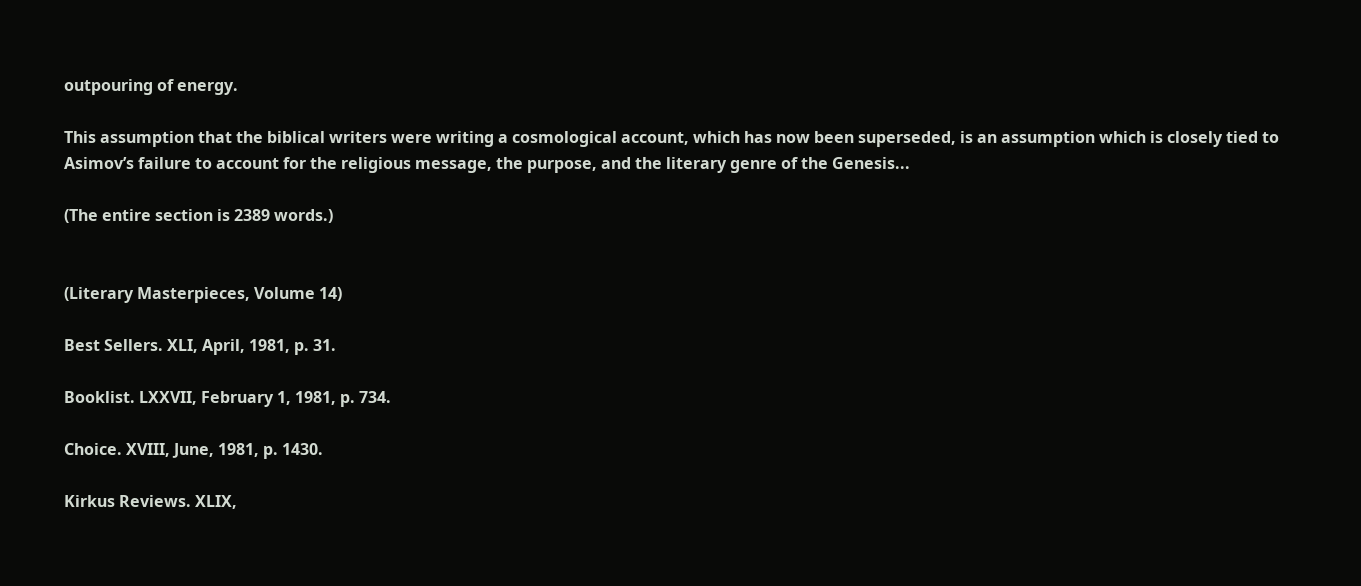outpouring of energy.

This assumption that the biblical writers were writing a cosmological account, which has now been superseded, is an assumption which is closely tied to Asimov’s failure to account for the religious message, the purpose, and the literary genre of the Genesis...

(The entire section is 2389 words.)


(Literary Masterpieces, Volume 14)

Best Sellers. XLI, April, 1981, p. 31.

Booklist. LXXVII, February 1, 1981, p. 734.

Choice. XVIII, June, 1981, p. 1430.

Kirkus Reviews. XLIX,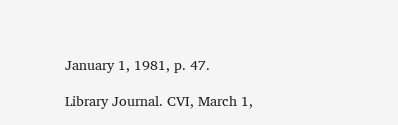January 1, 1981, p. 47.

Library Journal. CVI, March 1,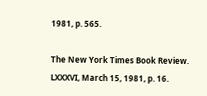1981, p. 565.

The New York Times Book Review. LXXXVI, March 15, 1981, p. 16.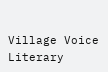Village Voice Literary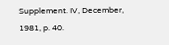Supplement. IV, December, 1981, p. 40.